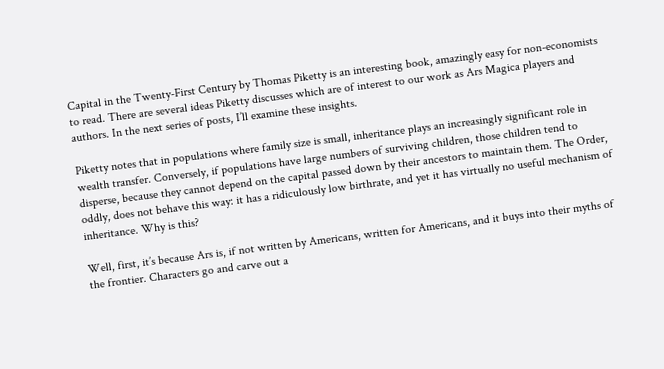Capital in the Twenty-First Century by Thomas Piketty is an interesting book, amazingly easy for non-economists to read. There are several ideas Piketty discusses which are of interest to our work as Ars Magica players and authors. In the next series of posts, I’ll examine these insights.

Piketty notes that in populations where family size is small, inheritance plays an increasingly significant role in wealth transfer. Conversely, if populations have large numbers of surviving children, those children tend to disperse, because they cannot depend on the capital passed down by their ancestors to maintain them. The Order, oddly, does not behave this way: it has a ridiculously low birthrate, and yet it has virtually no useful mechanism of inheritance. Why is this?

Well, first, it’s because Ars is, if not written by Americans, written for Americans, and it buys into their myths of the frontier. Characters go and carve out a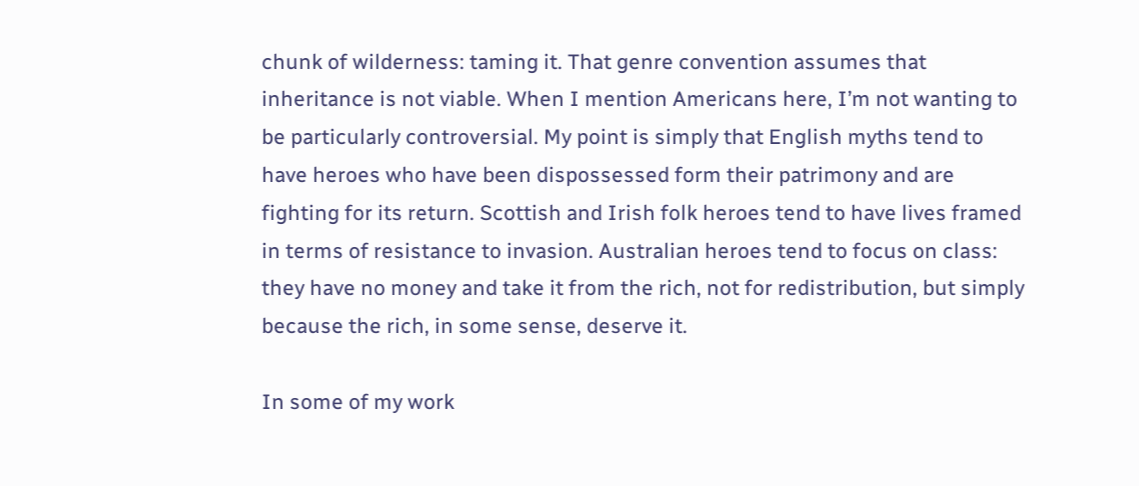chunk of wilderness: taming it. That genre convention assumes that inheritance is not viable. When I mention Americans here, I’m not wanting to be particularly controversial. My point is simply that English myths tend to have heroes who have been dispossessed form their patrimony and are fighting for its return. Scottish and Irish folk heroes tend to have lives framed in terms of resistance to invasion. Australian heroes tend to focus on class: they have no money and take it from the rich, not for redistribution, but simply because the rich, in some sense, deserve it.

In some of my work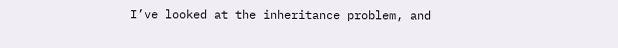I’ve looked at the inheritance problem, and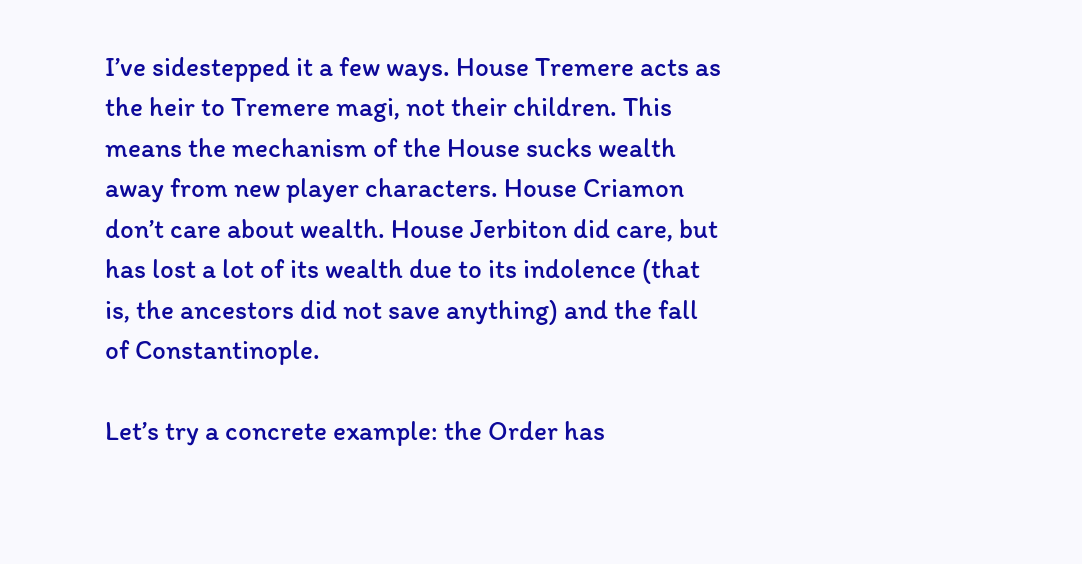I’ve sidestepped it a few ways. House Tremere acts as the heir to Tremere magi, not their children. This means the mechanism of the House sucks wealth away from new player characters. House Criamon don’t care about wealth. House Jerbiton did care, but has lost a lot of its wealth due to its indolence (that is, the ancestors did not save anything) and the fall of Constantinople.

Let’s try a concrete example: the Order has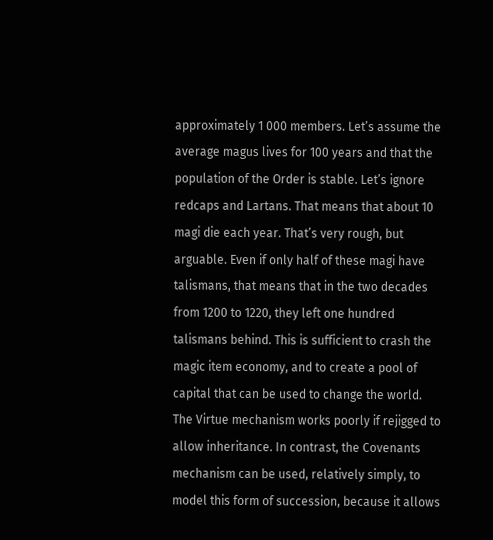approximately 1 000 members. Let’s assume the average magus lives for 100 years and that the population of the Order is stable. Let’s ignore redcaps and Lartans. That means that about 10 magi die each year. That’s very rough, but arguable. Even if only half of these magi have talismans, that means that in the two decades from 1200 to 1220, they left one hundred talismans behind. This is sufficient to crash the magic item economy, and to create a pool of capital that can be used to change the world. The Virtue mechanism works poorly if rejigged to allow inheritance. In contrast, the Covenants mechanism can be used, relatively simply, to model this form of succession, because it allows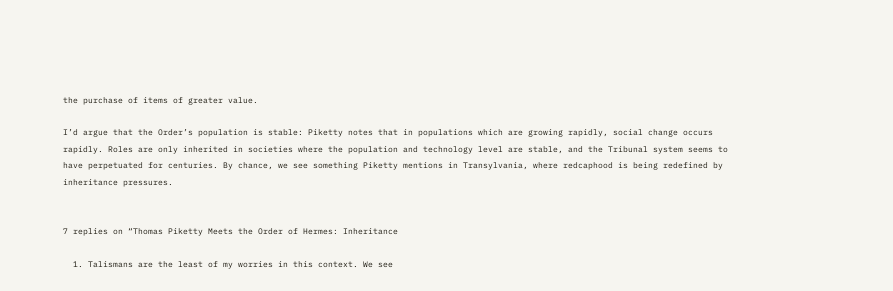the purchase of items of greater value.

I’d argue that the Order’s population is stable: Piketty notes that in populations which are growing rapidly, social change occurs rapidly. Roles are only inherited in societies where the population and technology level are stable, and the Tribunal system seems to have perpetuated for centuries. By chance, we see something Piketty mentions in Transylvania, where redcaphood is being redefined by inheritance pressures.


7 replies on “Thomas Piketty Meets the Order of Hermes: Inheritance

  1. Talismans are the least of my worries in this context. We see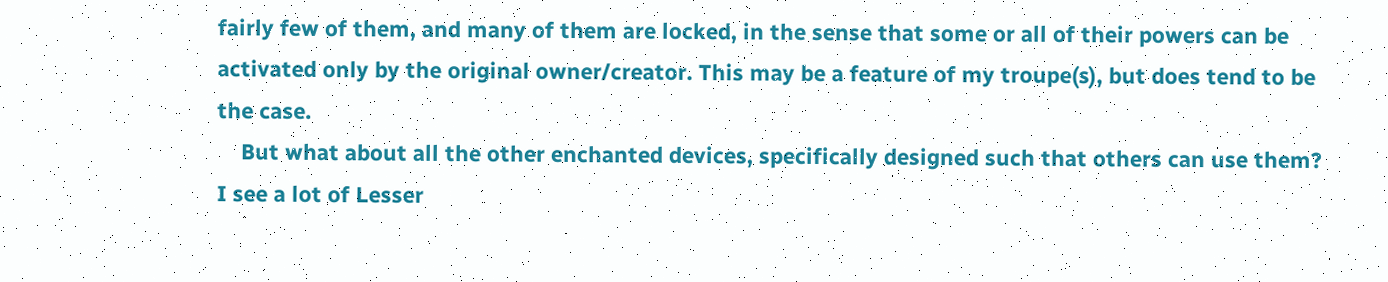fairly few of them, and many of them are locked, in the sense that some or all of their powers can be activated only by the original owner/creator. This may be a feature of my troupe(s), but does tend to be the case.
    But what about all the other enchanted devices, specifically designed such that others can use them? I see a lot of Lesser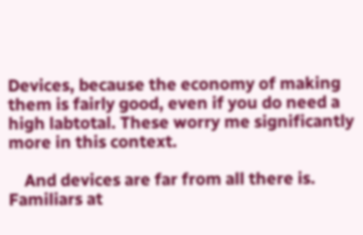Devices, because the economy of making them is fairly good, even if you do need a high labtotal. These worry me significantly more in this context.

    And devices are far from all there is. Familiars at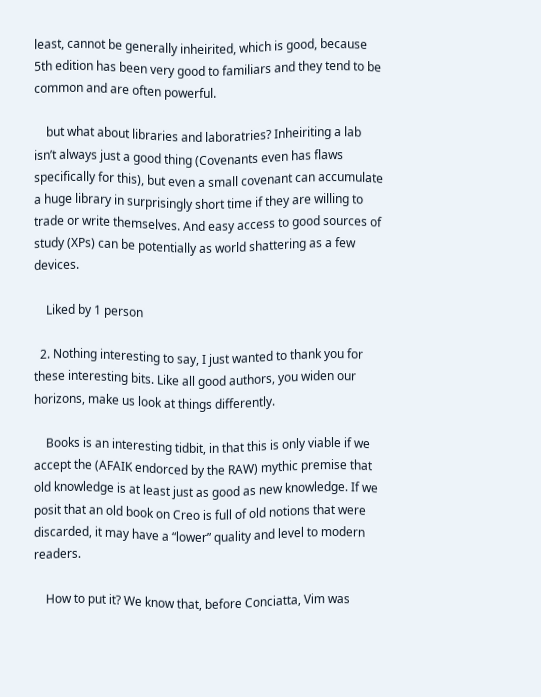least, cannot be generally inheirited, which is good, because 5th edition has been very good to familiars and they tend to be common and are often powerful.

    but what about libraries and laboratries? Inheiriting a lab isn’t always just a good thing (Covenants even has flaws specifically for this), but even a small covenant can accumulate a huge library in surprisingly short time if they are willing to trade or write themselves. And easy access to good sources of study (XPs) can be potentially as world shattering as a few devices.

    Liked by 1 person

  2. Nothing interesting to say, I just wanted to thank you for these interesting bits. Like all good authors, you widen our horizons, make us look at things differently.

    Books is an interesting tidbit, in that this is only viable if we accept the (AFAIK endorced by the RAW) mythic premise that old knowledge is at least just as good as new knowledge. If we posit that an old book on Creo is full of old notions that were discarded, it may have a “lower” quality and level to modern readers.

    How to put it? We know that, before Conciatta, Vim was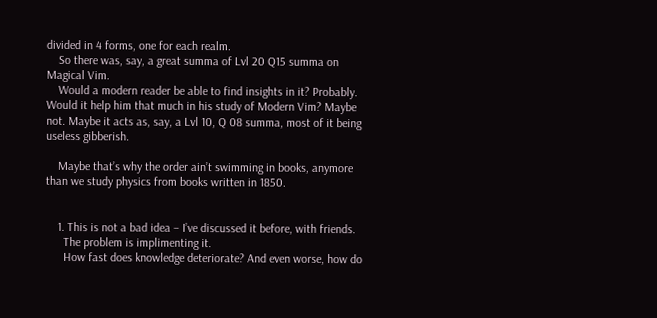divided in 4 forms, one for each realm.
    So there was, say, a great summa of Lvl 20 Q15 summa on Magical Vim.
    Would a modern reader be able to find insights in it? Probably. Would it help him that much in his study of Modern Vim? Maybe not. Maybe it acts as, say, a Lvl 10, Q 08 summa, most of it being useless gibberish.

    Maybe that’s why the order ain’t swimming in books, anymore than we study physics from books written in 1850.


    1. This is not a bad idea – I’ve discussed it before, with friends.
      The problem is implimenting it.
      How fast does knowledge deteriorate? And even worse, how do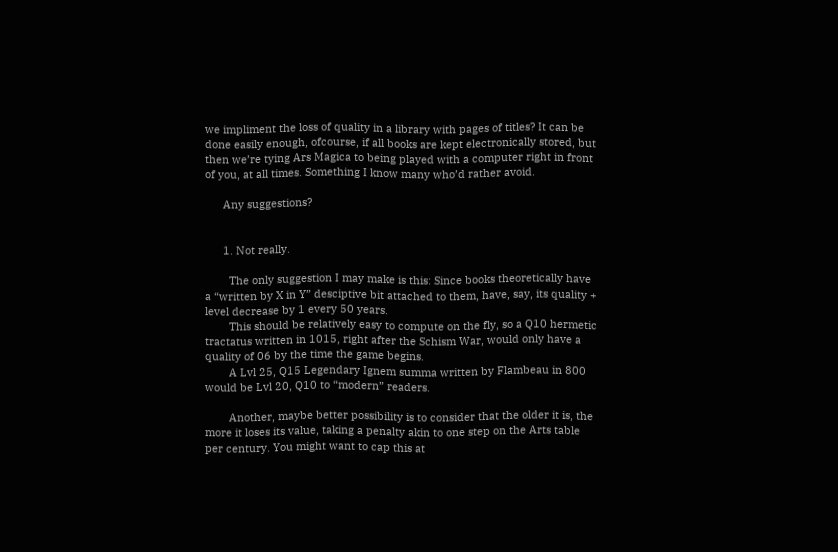we impliment the loss of quality in a library with pages of titles? It can be done easily enough, ofcourse, if all books are kept electronically stored, but then we’re tying Ars Magica to being played with a computer right in front of you, at all times. Something I know many who’d rather avoid.

      Any suggestions?


      1. Not really.

        The only suggestion I may make is this: Since books theoretically have a “written by X in Y” desciptive bit attached to them, have, say, its quality + level decrease by 1 every 50 years.
        This should be relatively easy to compute on the fly, so a Q10 hermetic tractatus written in 1015, right after the Schism War, would only have a quality of 06 by the time the game begins.
        A Lvl 25, Q15 Legendary Ignem summa written by Flambeau in 800 would be Lvl 20, Q10 to “modern” readers.

        Another, maybe better possibility is to consider that the older it is, the more it loses its value, taking a penalty akin to one step on the Arts table per century. You might want to cap this at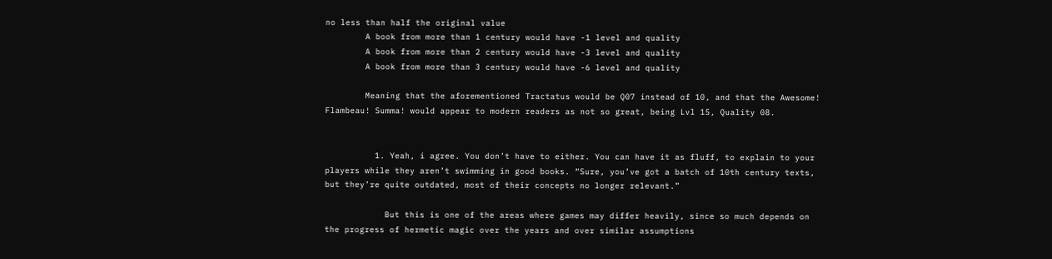no less than half the original value
        A book from more than 1 century would have -1 level and quality
        A book from more than 2 century would have -3 level and quality
        A book from more than 3 century would have -6 level and quality

        Meaning that the aforementioned Tractatus would be Q07 instead of 10, and that the Awesome! Flambeau! Summa! would appear to modern readers as not so great, being Lvl 15, Quality 08.


          1. Yeah, i agree. You don’t have to either. You can have it as fluff, to explain to your players while they aren’t swimming in good books. “Sure, you’ve got a batch of 10th century texts, but they’re quite outdated, most of their concepts no longer relevant.”

            But this is one of the areas where games may differ heavily, since so much depends on the progress of hermetic magic over the years and over similar assumptions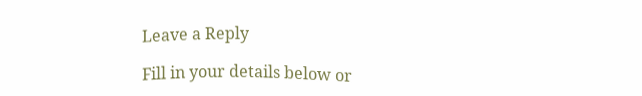Leave a Reply

Fill in your details below or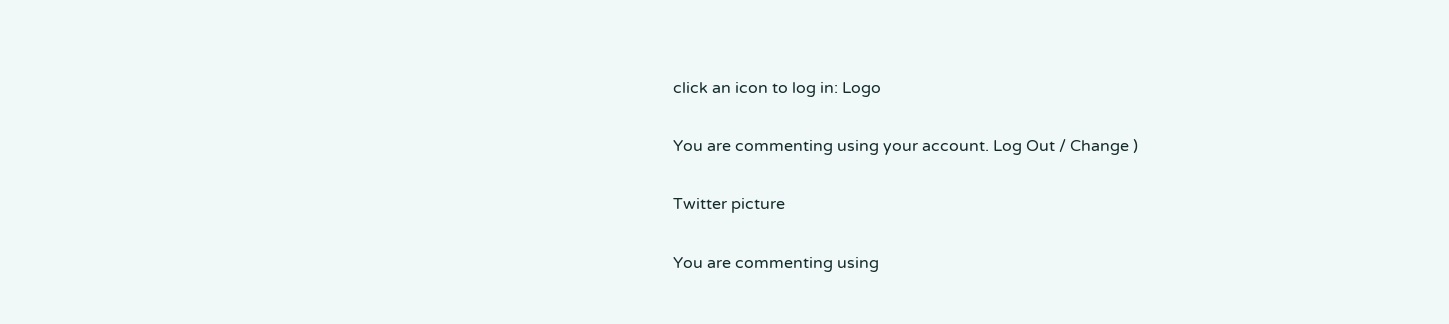click an icon to log in: Logo

You are commenting using your account. Log Out / Change )

Twitter picture

You are commenting using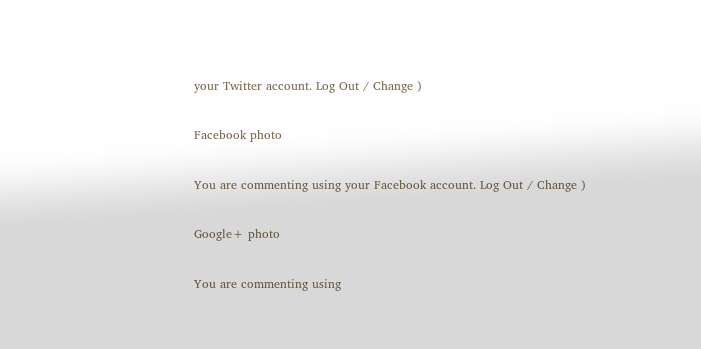your Twitter account. Log Out / Change )

Facebook photo

You are commenting using your Facebook account. Log Out / Change )

Google+ photo

You are commenting using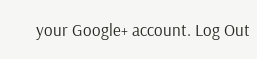your Google+ account. Log Out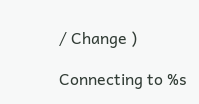/ Change )

Connecting to %s